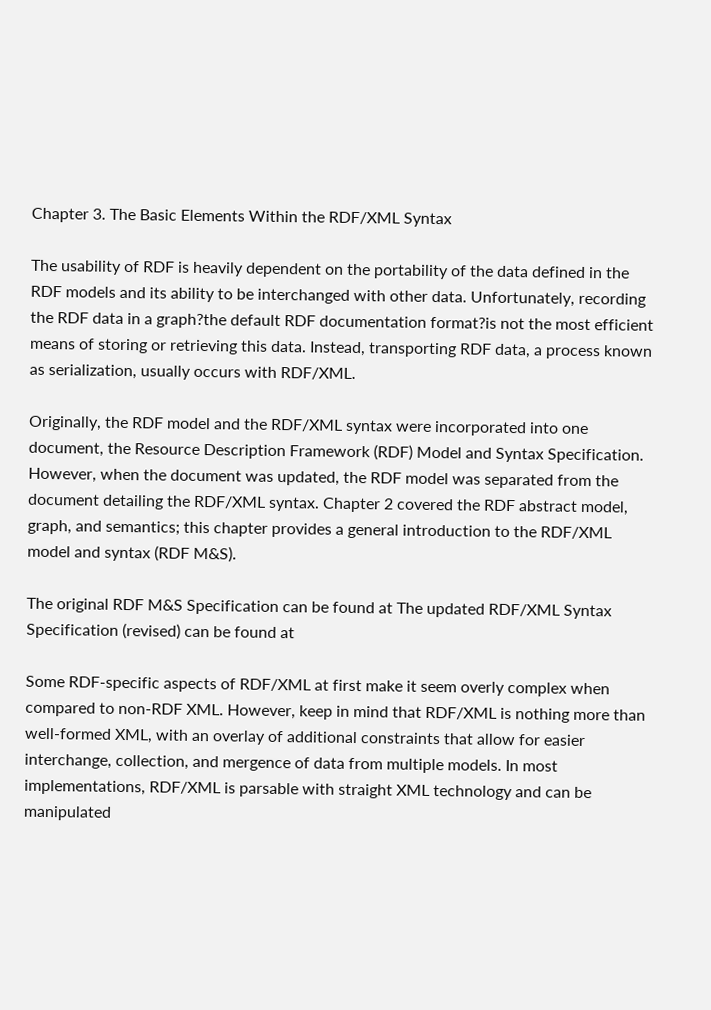Chapter 3. The Basic Elements Within the RDF/XML Syntax

The usability of RDF is heavily dependent on the portability of the data defined in the RDF models and its ability to be interchanged with other data. Unfortunately, recording the RDF data in a graph?the default RDF documentation format?is not the most efficient means of storing or retrieving this data. Instead, transporting RDF data, a process known as serialization, usually occurs with RDF/XML.

Originally, the RDF model and the RDF/XML syntax were incorporated into one document, the Resource Description Framework (RDF) Model and Syntax Specification. However, when the document was updated, the RDF model was separated from the document detailing the RDF/XML syntax. Chapter 2 covered the RDF abstract model, graph, and semantics; this chapter provides a general introduction to the RDF/XML model and syntax (RDF M&S).

The original RDF M&S Specification can be found at The updated RDF/XML Syntax Specification (revised) can be found at

Some RDF-specific aspects of RDF/XML at first make it seem overly complex when compared to non-RDF XML. However, keep in mind that RDF/XML is nothing more than well-formed XML, with an overlay of additional constraints that allow for easier interchange, collection, and mergence of data from multiple models. In most implementations, RDF/XML is parsable with straight XML technology and can be manipulated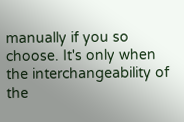manually if you so choose. It's only when the interchangeability of the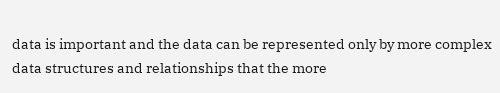data is important and the data can be represented only by more complex data structures and relationships that the more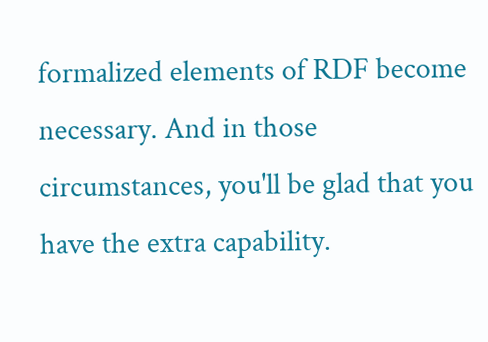formalized elements of RDF become necessary. And in those circumstances, you'll be glad that you have the extra capability.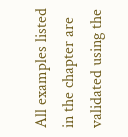All examples listed in the chapter are validated using the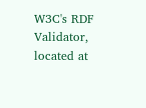W3C's RDF Validator, located at